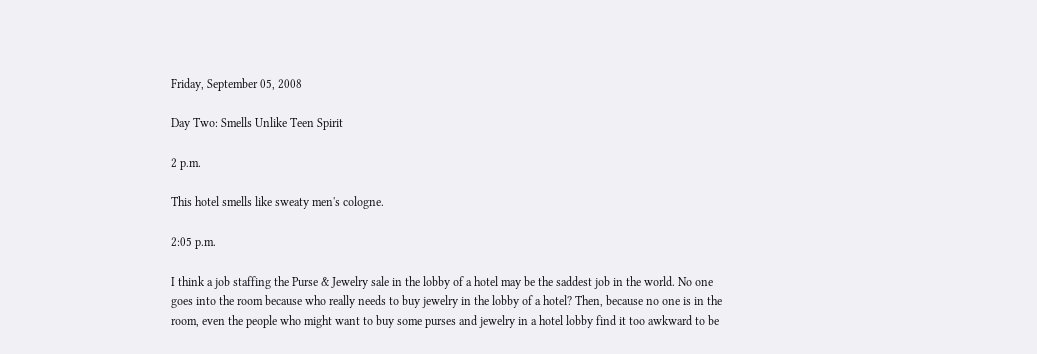Friday, September 05, 2008

Day Two: Smells Unlike Teen Spirit

2 p.m.

This hotel smells like sweaty men's cologne.

2:05 p.m.

I think a job staffing the Purse & Jewelry sale in the lobby of a hotel may be the saddest job in the world. No one goes into the room because who really needs to buy jewelry in the lobby of a hotel? Then, because no one is in the room, even the people who might want to buy some purses and jewelry in a hotel lobby find it too awkward to be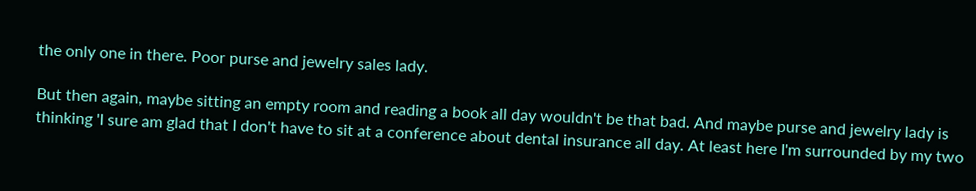the only one in there. Poor purse and jewelry sales lady.

But then again, maybe sitting an empty room and reading a book all day wouldn't be that bad. And maybe purse and jewelry lady is thinking 'I sure am glad that I don't have to sit at a conference about dental insurance all day. At least here I'm surrounded by my two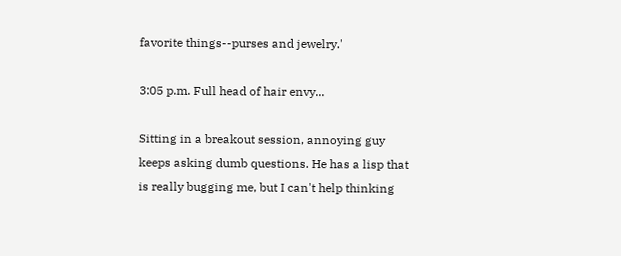favorite things--purses and jewelry.'

3:05 p.m. Full head of hair envy...

Sitting in a breakout session, annoying guy keeps asking dumb questions. He has a lisp that is really bugging me, but I can't help thinking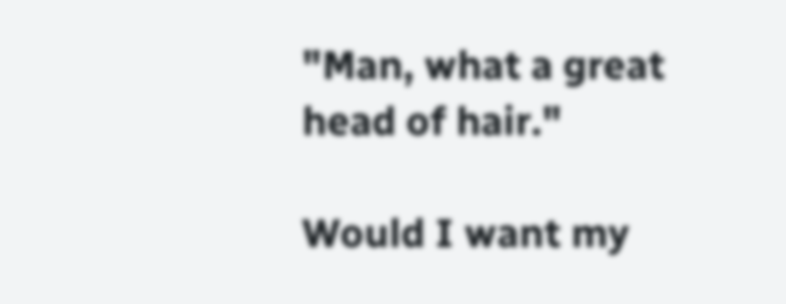"Man, what a great head of hair."

Would I want my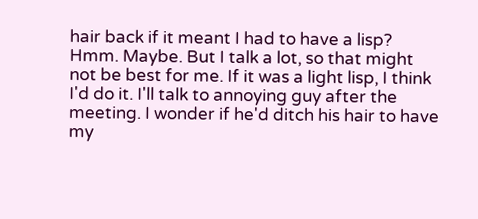hair back if it meant I had to have a lisp? Hmm. Maybe. But I talk a lot, so that might not be best for me. If it was a light lisp, I think I'd do it. I'll talk to annoying guy after the meeting. I wonder if he'd ditch his hair to have my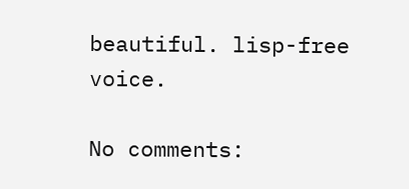beautiful. lisp-free voice.

No comments: